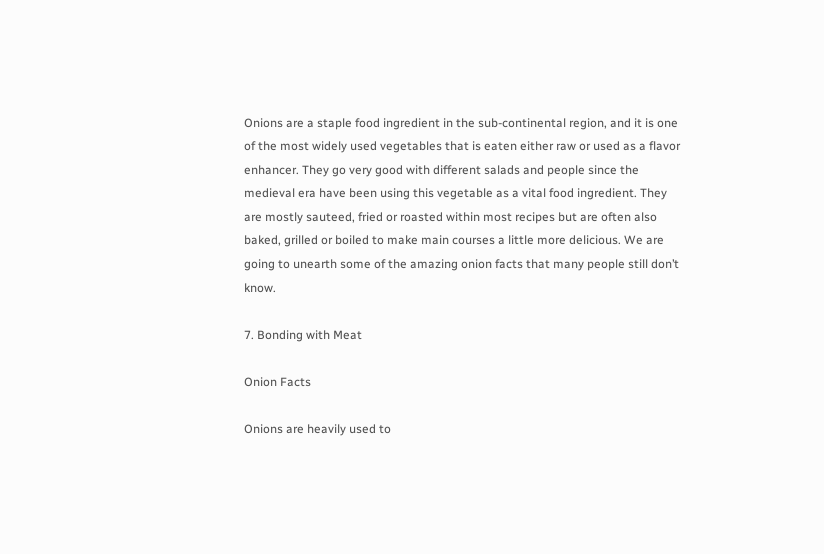Onions are a staple food ingredient in the sub-continental region, and it is one of the most widely used vegetables that is eaten either raw or used as a flavor enhancer. They go very good with different salads and people since the medieval era have been using this vegetable as a vital food ingredient. They are mostly sauteed, fried or roasted within most recipes but are often also baked, grilled or boiled to make main courses a little more delicious. We are going to unearth some of the amazing onion facts that many people still don’t know.

7. Bonding with Meat

Onion Facts

Onions are heavily used to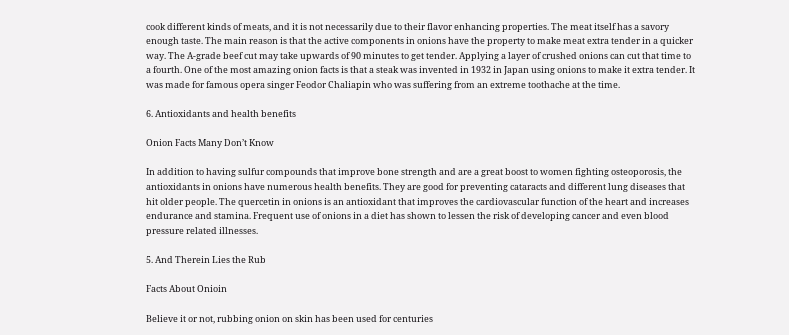cook different kinds of meats, and it is not necessarily due to their flavor enhancing properties. The meat itself has a savory enough taste. The main reason is that the active components in onions have the property to make meat extra tender in a quicker way. The A-grade beef cut may take upwards of 90 minutes to get tender. Applying a layer of crushed onions can cut that time to a fourth. One of the most amazing onion facts is that a steak was invented in 1932 in Japan using onions to make it extra tender. It was made for famous opera singer Feodor Chaliapin who was suffering from an extreme toothache at the time.

6. Antioxidants and health benefits

Onion Facts Many Don’t Know

In addition to having sulfur compounds that improve bone strength and are a great boost to women fighting osteoporosis, the antioxidants in onions have numerous health benefits. They are good for preventing cataracts and different lung diseases that hit older people. The quercetin in onions is an antioxidant that improves the cardiovascular function of the heart and increases endurance and stamina. Frequent use of onions in a diet has shown to lessen the risk of developing cancer and even blood pressure related illnesses.

5. And Therein Lies the Rub

Facts About Onioin

Believe it or not, rubbing onion on skin has been used for centuries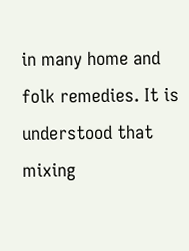in many home and folk remedies. It is understood that mixing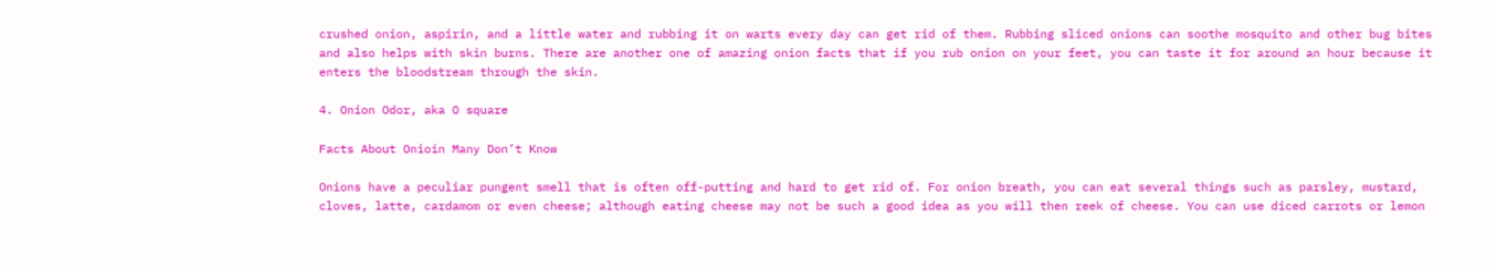crushed onion, aspirin, and a little water and rubbing it on warts every day can get rid of them. Rubbing sliced onions can soothe mosquito and other bug bites and also helps with skin burns. There are another one of amazing onion facts that if you rub onion on your feet, you can taste it for around an hour because it enters the bloodstream through the skin.

4. Onion Odor, aka O square

Facts About Onioin Many Don’t Know

Onions have a peculiar pungent smell that is often off-putting and hard to get rid of. For onion breath, you can eat several things such as parsley, mustard, cloves, latte, cardamom or even cheese; although eating cheese may not be such a good idea as you will then reek of cheese. You can use diced carrots or lemon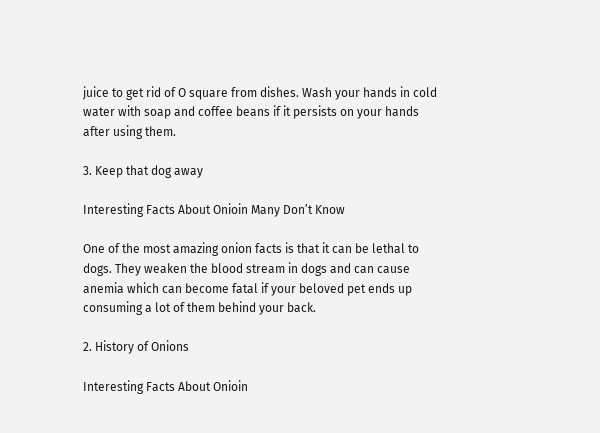juice to get rid of O square from dishes. Wash your hands in cold water with soap and coffee beans if it persists on your hands after using them.

3. Keep that dog away

Interesting Facts About Onioin Many Don’t Know

One of the most amazing onion facts is that it can be lethal to dogs. They weaken the blood stream in dogs and can cause anemia which can become fatal if your beloved pet ends up consuming a lot of them behind your back.

2. History of Onions

Interesting Facts About Onioin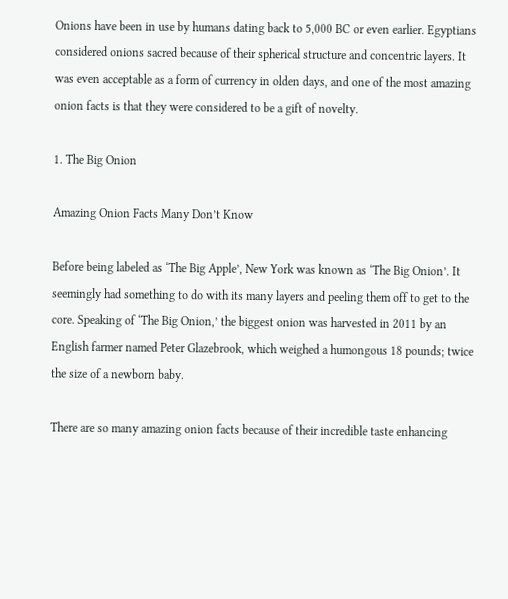Onions have been in use by humans dating back to 5,000 BC or even earlier. Egyptians considered onions sacred because of their spherical structure and concentric layers. It was even acceptable as a form of currency in olden days, and one of the most amazing onion facts is that they were considered to be a gift of novelty.

1. The Big Onion

Amazing Onion Facts Many Don’t Know

Before being labeled as ‘The Big Apple’, New York was known as ‘The Big Onion’. It seemingly had something to do with its many layers and peeling them off to get to the core. Speaking of ‘The Big Onion,’ the biggest onion was harvested in 2011 by an English farmer named Peter Glazebrook, which weighed a humongous 18 pounds; twice the size of a newborn baby.

There are so many amazing onion facts because of their incredible taste enhancing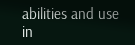abilities and use in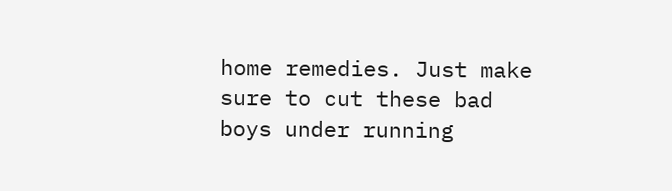home remedies. Just make sure to cut these bad boys under running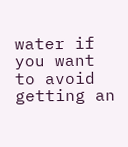water if you want to avoid getting an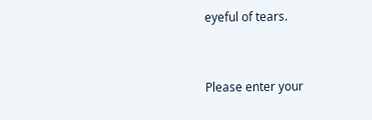eyeful of tears.


Please enter your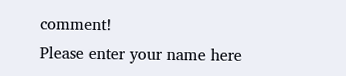comment!
Please enter your name here